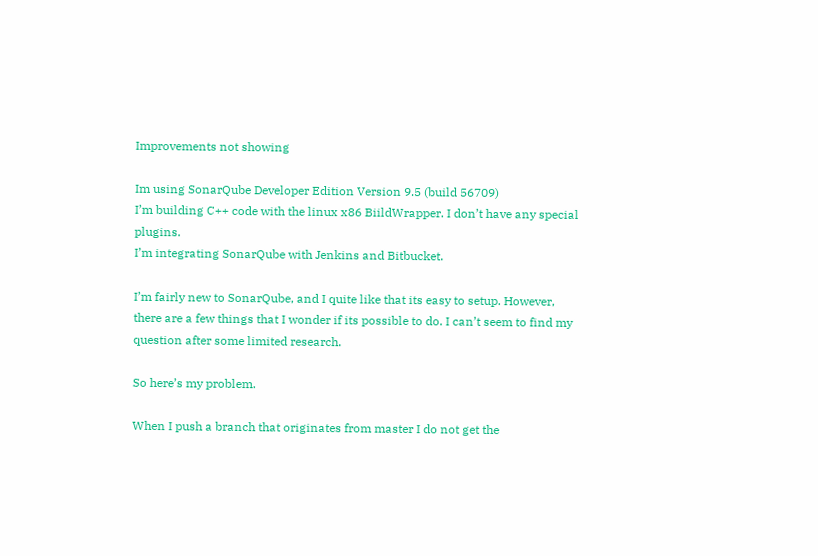Improvements not showing

Im using SonarQube Developer Edition Version 9.5 (build 56709)
I’m building C++ code with the linux x86 BiildWrapper. I don’t have any special plugins.
I’m integrating SonarQube with Jenkins and Bitbucket.

I’m fairly new to SonarQube, and I quite like that its easy to setup. However, there are a few things that I wonder if its possible to do. I can’t seem to find my question after some limited research.

So here’s my problem.

When I push a branch that originates from master I do not get the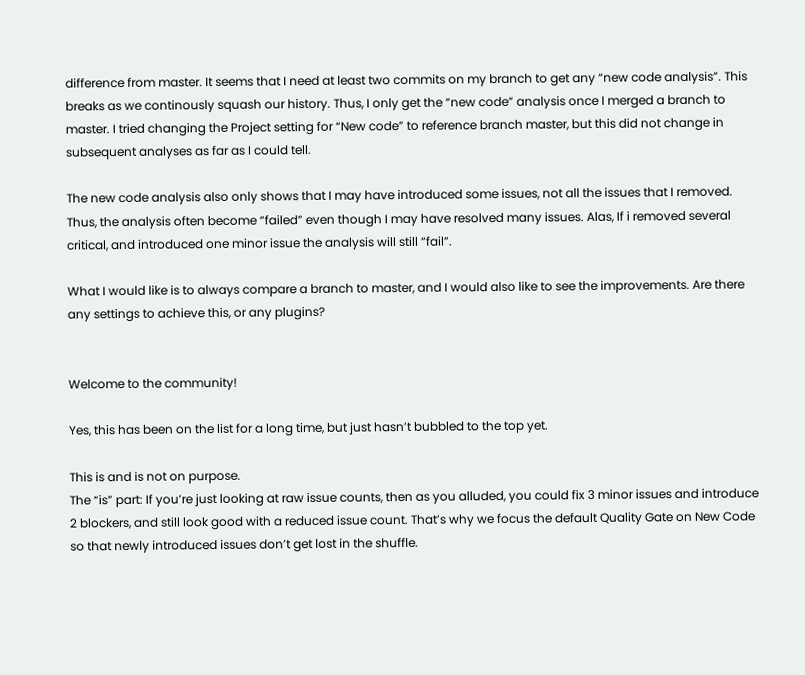difference from master. It seems that I need at least two commits on my branch to get any “new code analysis”. This breaks as we continously squash our history. Thus, I only get the “new code” analysis once I merged a branch to master. I tried changing the Project setting for “New code” to reference branch master, but this did not change in subsequent analyses as far as I could tell.

The new code analysis also only shows that I may have introduced some issues, not all the issues that I removed. Thus, the analysis often become “failed” even though I may have resolved many issues. Alas, If i removed several critical, and introduced one minor issue the analysis will still “fail”.

What I would like is to always compare a branch to master, and I would also like to see the improvements. Are there any settings to achieve this, or any plugins?


Welcome to the community!

Yes, this has been on the list for a long time, but just hasn’t bubbled to the top yet.

This is and is not on purpose.
The “is” part: If you’re just looking at raw issue counts, then as you alluded, you could fix 3 minor issues and introduce 2 blockers, and still look good with a reduced issue count. That’s why we focus the default Quality Gate on New Code so that newly introduced issues don’t get lost in the shuffle.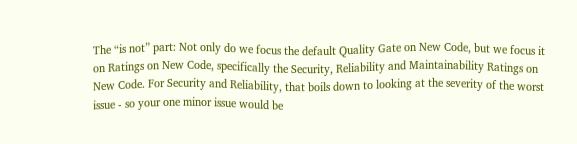The “is not” part: Not only do we focus the default Quality Gate on New Code, but we focus it on Ratings on New Code, specifically the Security, Reliability and Maintainability Ratings on New Code. For Security and Reliability, that boils down to looking at the severity of the worst issue - so your one minor issue would be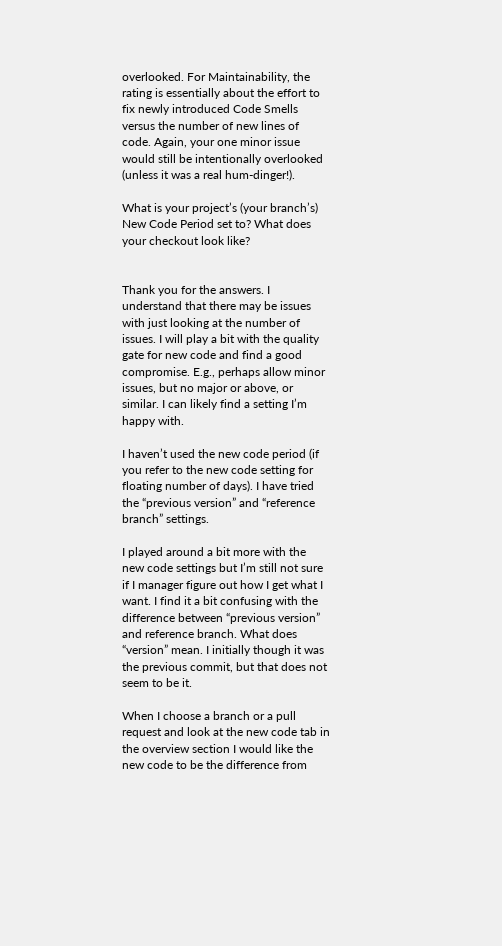overlooked. For Maintainability, the rating is essentially about the effort to fix newly introduced Code Smells versus the number of new lines of code. Again, your one minor issue would still be intentionally overlooked (unless it was a real hum-dinger!).

What is your project’s (your branch’s) New Code Period set to? What does your checkout look like?


Thank you for the answers. I understand that there may be issues with just looking at the number of issues. I will play a bit with the quality gate for new code and find a good compromise. E.g., perhaps allow minor issues, but no major or above, or similar. I can likely find a setting I’m happy with.

I haven’t used the new code period (if you refer to the new code setting for floating number of days). I have tried the “previous version” and “reference branch” settings.

I played around a bit more with the new code settings but I’m still not sure if I manager figure out how I get what I want. I find it a bit confusing with the difference between “previous version” and reference branch. What does “version” mean. I initially though it was the previous commit, but that does not seem to be it.

When I choose a branch or a pull request and look at the new code tab in the overview section I would like the new code to be the difference from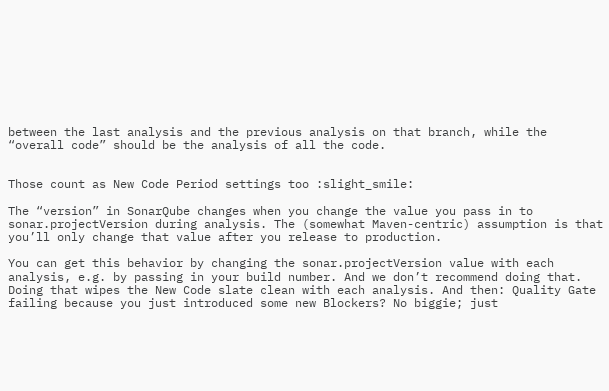between the last analysis and the previous analysis on that branch, while the “overall code” should be the analysis of all the code.


Those count as New Code Period settings too :slight_smile:

The “version” in SonarQube changes when you change the value you pass in to sonar.projectVersion during analysis. The (somewhat Maven-centric) assumption is that you’ll only change that value after you release to production.

You can get this behavior by changing the sonar.projectVersion value with each analysis, e.g. by passing in your build number. And we don’t recommend doing that. Doing that wipes the New Code slate clean with each analysis. And then: Quality Gate failing because you just introduced some new Blockers? No biggie; just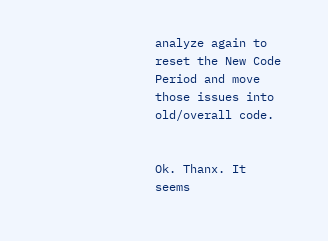analyze again to reset the New Code Period and move those issues into old/overall code.


Ok. Thanx. It seems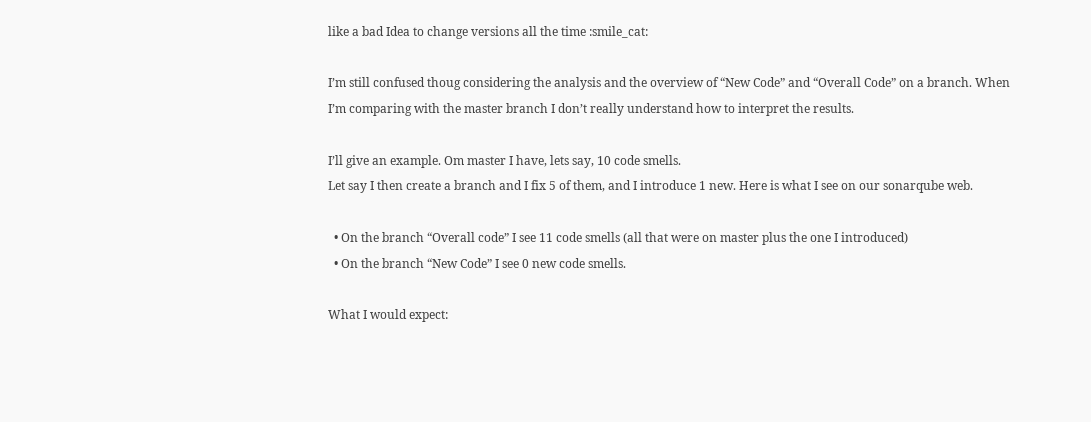like a bad Idea to change versions all the time :smile_cat:

I’m still confused thoug considering the analysis and the overview of “New Code” and “Overall Code” on a branch. When I’m comparing with the master branch I don’t really understand how to interpret the results.

I’ll give an example. Om master I have, lets say, 10 code smells.
Let say I then create a branch and I fix 5 of them, and I introduce 1 new. Here is what I see on our sonarqube web.

  • On the branch “Overall code” I see 11 code smells (all that were on master plus the one I introduced)
  • On the branch “New Code” I see 0 new code smells.

What I would expect: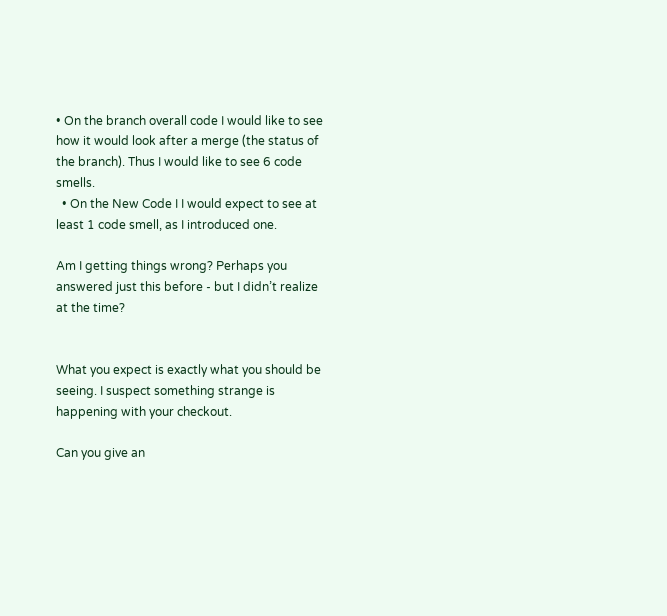• On the branch overall code I would like to see how it would look after a merge (the status of the branch). Thus I would like to see 6 code smells.
  • On the New Code I I would expect to see at least 1 code smell, as I introduced one.

Am I getting things wrong? Perhaps you answered just this before - but I didn’t realize at the time?


What you expect is exactly what you should be seeing. I suspect something strange is happening with your checkout.

Can you give an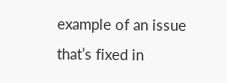example of an issue that’s fixed in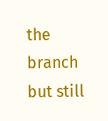the branch but still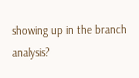showing up in the branch analysis?